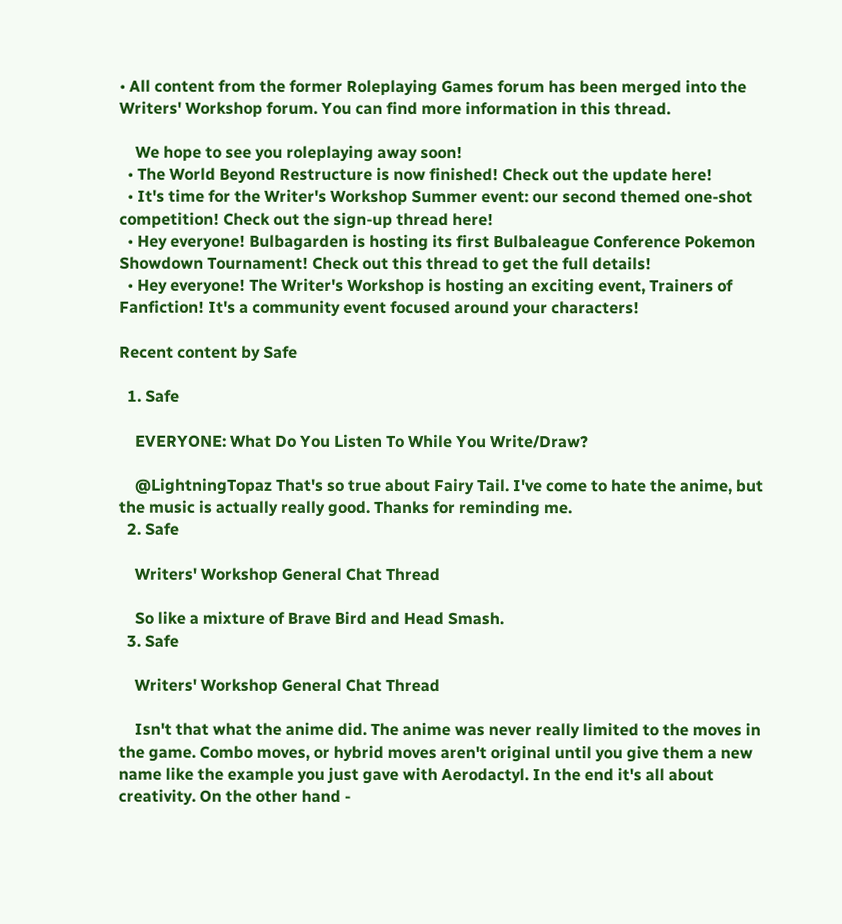• All content from the former Roleplaying Games forum has been merged into the Writers' Workshop forum. You can find more information in this thread.

    We hope to see you roleplaying away soon!
  • The World Beyond Restructure is now finished! Check out the update here!
  • It's time for the Writer's Workshop Summer event: our second themed one-shot competition! Check out the sign-up thread here!
  • Hey everyone! Bulbagarden is hosting its first Bulbaleague Conference Pokemon Showdown Tournament! Check out this thread to get the full details!
  • Hey everyone! The Writer's Workshop is hosting an exciting event, Trainers of Fanfiction! It's a community event focused around your characters!

Recent content by Safe

  1. Safe

    EVERYONE: What Do You Listen To While You Write/Draw?

    @LightningTopaz That's so true about Fairy Tail. I've come to hate the anime, but the music is actually really good. Thanks for reminding me.
  2. Safe

    Writers' Workshop General Chat Thread

    So like a mixture of Brave Bird and Head Smash.
  3. Safe

    Writers' Workshop General Chat Thread

    Isn't that what the anime did. The anime was never really limited to the moves in the game. Combo moves, or hybrid moves aren't original until you give them a new name like the example you just gave with Aerodactyl. In the end it's all about creativity. On the other hand -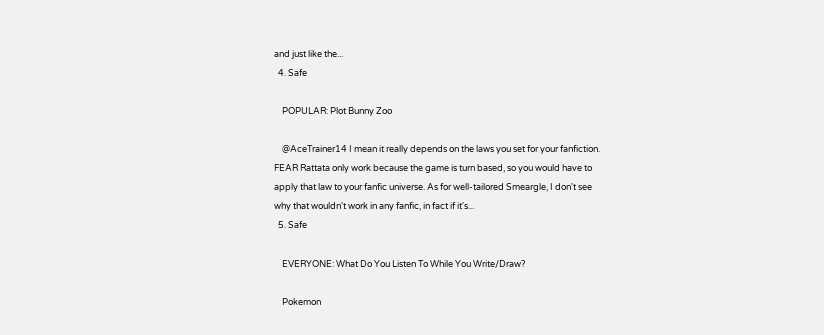and just like the...
  4. Safe

    POPULAR: Plot Bunny Zoo

    @AceTrainer14 I mean it really depends on the laws you set for your fanfiction. FEAR Rattata only work because the game is turn based, so you would have to apply that law to your fanfic universe. As for well-tailored Smeargle, I don't see why that wouldn't work in any fanfic, in fact if it's...
  5. Safe

    EVERYONE: What Do You Listen To While You Write/Draw?

    Pokemon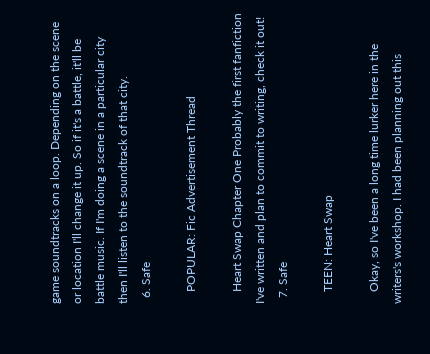game soundtracks on a loop. Depending on the scene or location I'll change it up. So if it's a battle, it'll be battle music. If I'm doing a scene in a particular city then I'll listen to the soundtrack of that city.
  6. Safe

    POPULAR: Fic Advertisement Thread

    Heart Swap Chapter One Probably the first fanfiction I've written and plan to commit to writing, check it out!
  7. Safe

    TEEN: Heart Swap

    Okay, so I've been a long time lurker here in the writers's workshop. I had been planning out this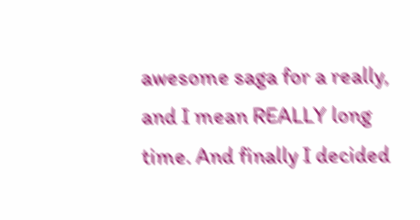awesome saga for a really, and I mean REALLY long time. And finally I decided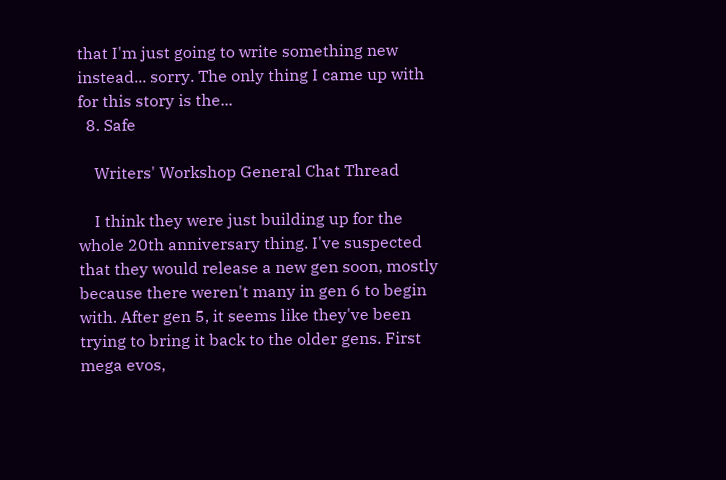that I'm just going to write something new instead... sorry. The only thing I came up with for this story is the...
  8. Safe

    Writers' Workshop General Chat Thread

    I think they were just building up for the whole 20th anniversary thing. I've suspected that they would release a new gen soon, mostly because there weren't many in gen 6 to begin with. After gen 5, it seems like they've been trying to bring it back to the older gens. First mega evos,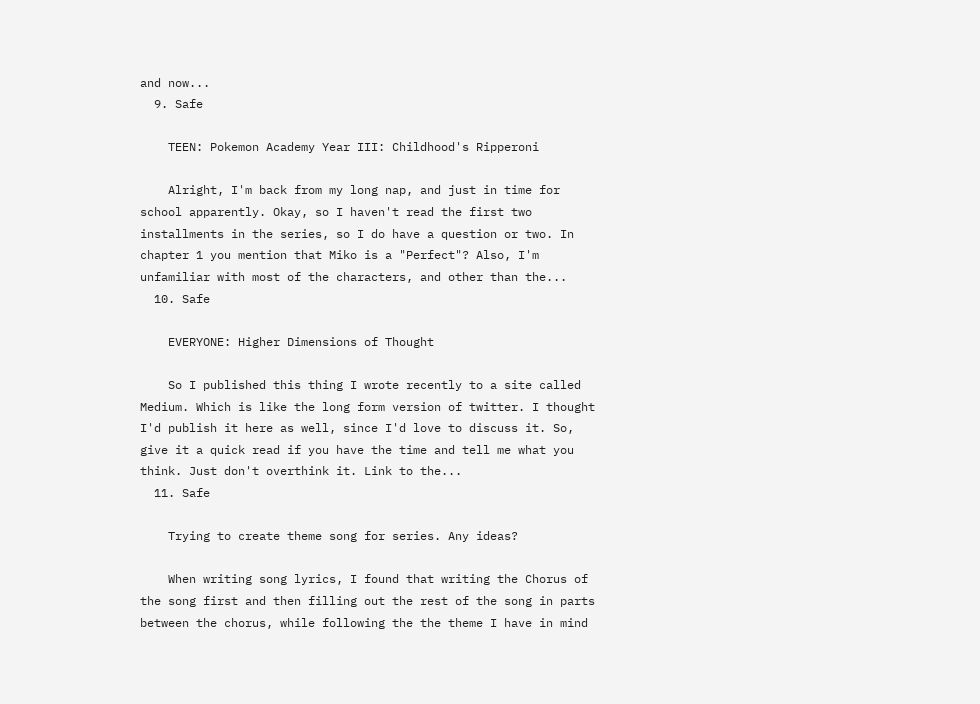and now...
  9. Safe

    TEEN: Pokemon Academy Year III: Childhood's Ripperoni

    Alright, I'm back from my long nap, and just in time for school apparently. Okay, so I haven't read the first two installments in the series, so I do have a question or two. In chapter 1 you mention that Miko is a "Perfect"? Also, I'm unfamiliar with most of the characters, and other than the...
  10. Safe

    EVERYONE: Higher Dimensions of Thought

    So I published this thing I wrote recently to a site called Medium. Which is like the long form version of twitter. I thought I'd publish it here as well, since I'd love to discuss it. So, give it a quick read if you have the time and tell me what you think. Just don't overthink it. Link to the...
  11. Safe

    Trying to create theme song for series. Any ideas?

    When writing song lyrics, I found that writing the Chorus of the song first and then filling out the rest of the song in parts between the chorus, while following the the theme I have in mind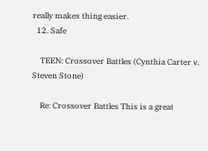really makes thing easier.
  12. Safe

    TEEN: Crossover Battles (Cynthia Carter v. Steven Stone)

    Re: Crossover Battles This is a great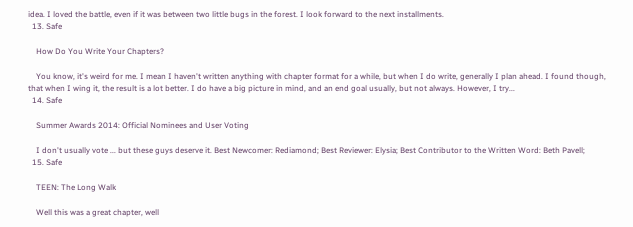idea. I loved the battle, even if it was between two little bugs in the forest. I look forward to the next installments.
  13. Safe

    How Do You Write Your Chapters?

    You know, it's weird for me. I mean I haven't written anything with chapter format for a while, but when I do write, generally I plan ahead. I found though, that when I wing it, the result is a lot better. I do have a big picture in mind, and an end goal usually, but not always. However, I try...
  14. Safe

    Summer Awards 2014: Official Nominees and User Voting

    I don't usually vote ... but these guys deserve it. Best Newcomer: Rediamond; Best Reviewer: Elysia; Best Contributor to the Written Word: Beth Pavell;
  15. Safe

    TEEN: The Long Walk

    Well this was a great chapter, well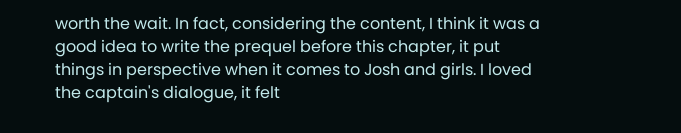worth the wait. In fact, considering the content, I think it was a good idea to write the prequel before this chapter, it put things in perspective when it comes to Josh and girls. I loved the captain's dialogue, it felt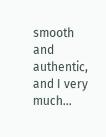smooth and authentic, and I very much...